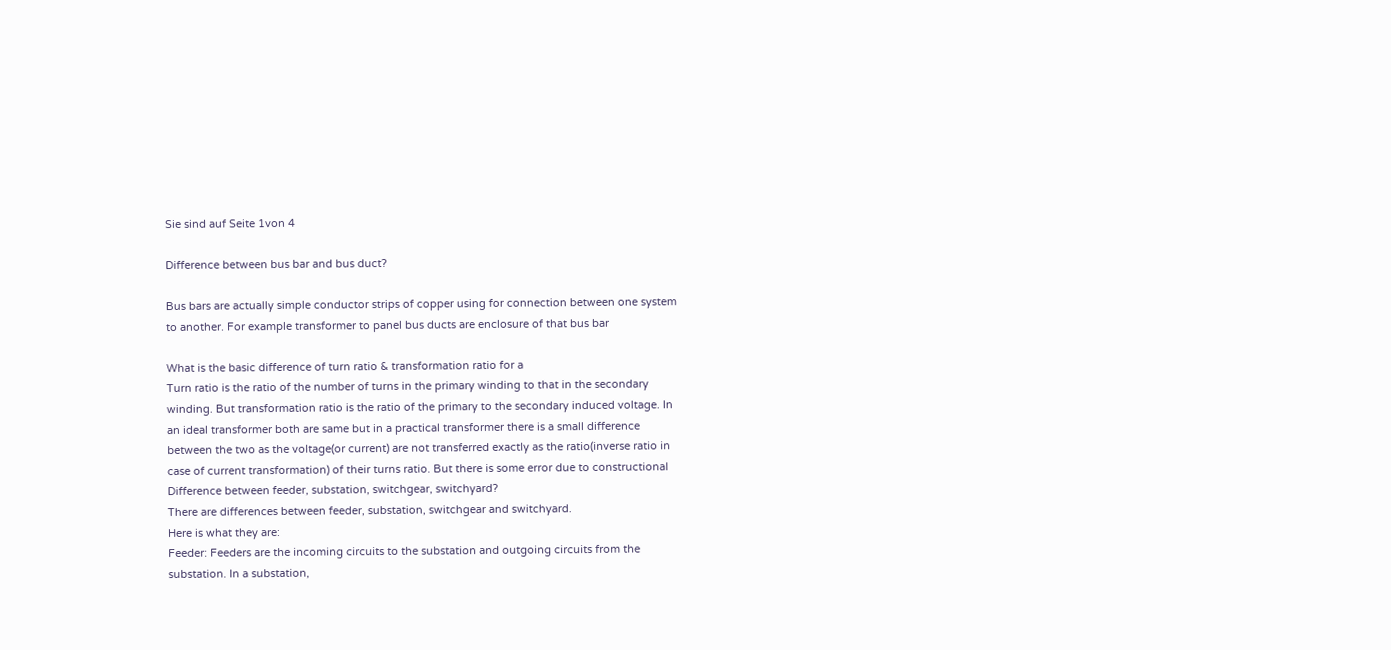Sie sind auf Seite 1von 4

Difference between bus bar and bus duct?

Bus bars are actually simple conductor strips of copper using for connection between one system
to another. For example transformer to panel bus ducts are enclosure of that bus bar

What is the basic difference of turn ratio & transformation ratio for a
Turn ratio is the ratio of the number of turns in the primary winding to that in the secondary
winding. But transformation ratio is the ratio of the primary to the secondary induced voltage. In
an ideal transformer both are same but in a practical transformer there is a small difference
between the two as the voltage(or current) are not transferred exactly as the ratio(inverse ratio in
case of current transformation) of their turns ratio. But there is some error due to constructional
Difference between feeder, substation, switchgear, switchyard?
There are differences between feeder, substation, switchgear and switchyard.
Here is what they are:
Feeder: Feeders are the incoming circuits to the substation and outgoing circuits from the
substation. In a substation,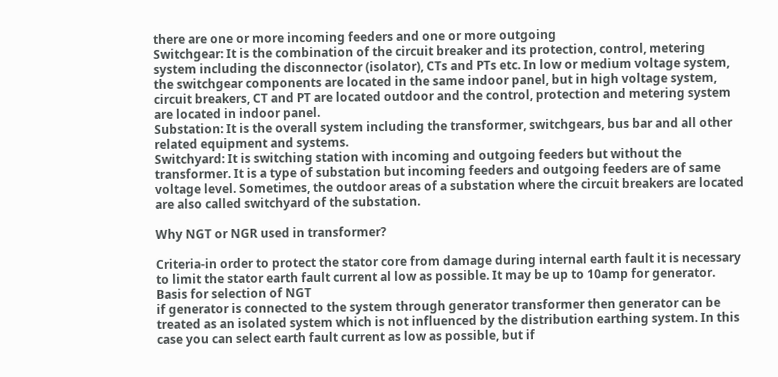there are one or more incoming feeders and one or more outgoing
Switchgear: It is the combination of the circuit breaker and its protection, control, metering
system including the disconnector (isolator), CTs and PTs etc. In low or medium voltage system,
the switchgear components are located in the same indoor panel, but in high voltage system,
circuit breakers, CT and PT are located outdoor and the control, protection and metering system
are located in indoor panel.
Substation: It is the overall system including the transformer, switchgears, bus bar and all other
related equipment and systems.
Switchyard: It is switching station with incoming and outgoing feeders but without the
transformer. It is a type of substation but incoming feeders and outgoing feeders are of same
voltage level. Sometimes, the outdoor areas of a substation where the circuit breakers are located
are also called switchyard of the substation.

Why NGT or NGR used in transformer?

Criteria-in order to protect the stator core from damage during internal earth fault it is necessary
to limit the stator earth fault current al low as possible. It may be up to 10amp for generator.
Basis for selection of NGT
if generator is connected to the system through generator transformer then generator can be
treated as an isolated system which is not influenced by the distribution earthing system. In this
case you can select earth fault current as low as possible, but if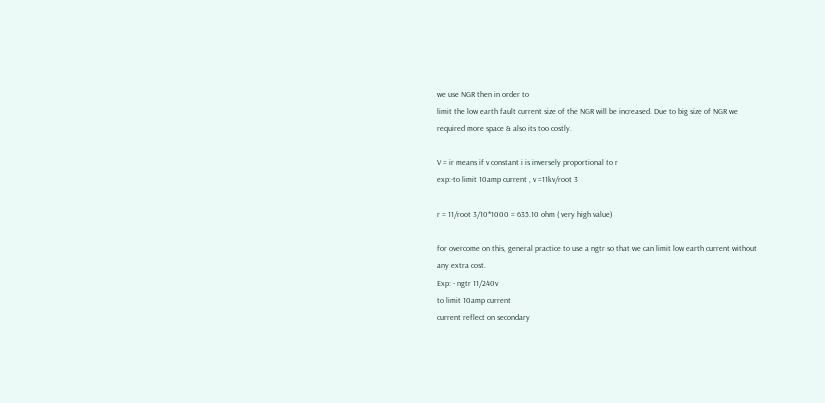we use NGR then in order to
limit the low earth fault current size of the NGR will be increased. Due to big size of NGR we
required more space & also its too costly.

V = ir means if v constant i is inversely proportional to r
exp:-to limit 10amp current , v =11kv/root 3

r = 11/root 3/10*1000 = 635.10 ohm ( very high value)

for overcome on this, general practice to use a ngtr so that we can limit low earth current without
any extra cost.
Exp: - ngtr 11/240v
to limit 10amp current
current reflect on secondary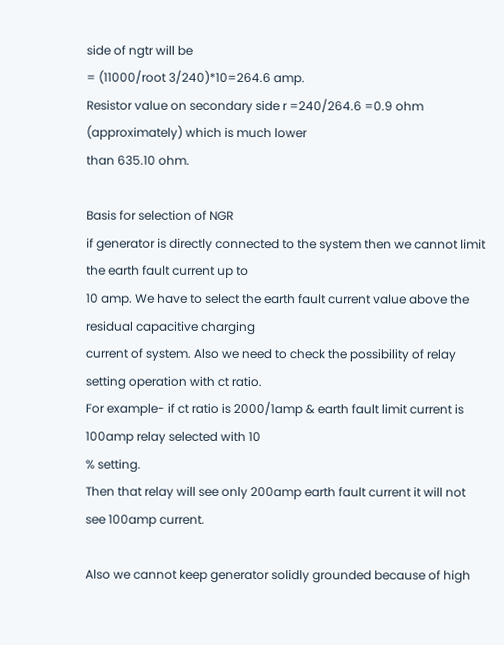side of ngtr will be
= (11000/root 3/240)*10=264.6 amp.
Resistor value on secondary side r =240/264.6 =0.9 ohm (approximately) which is much lower
than 635.10 ohm.

Basis for selection of NGR
if generator is directly connected to the system then we cannot limit the earth fault current up to
10 amp. We have to select the earth fault current value above the residual capacitive charging
current of system. Also we need to check the possibility of relay setting operation with ct ratio.
For example- if ct ratio is 2000/1amp & earth fault limit current is 100amp relay selected with 10
% setting.
Then that relay will see only 200amp earth fault current it will not see 100amp current.

Also we cannot keep generator solidly grounded because of high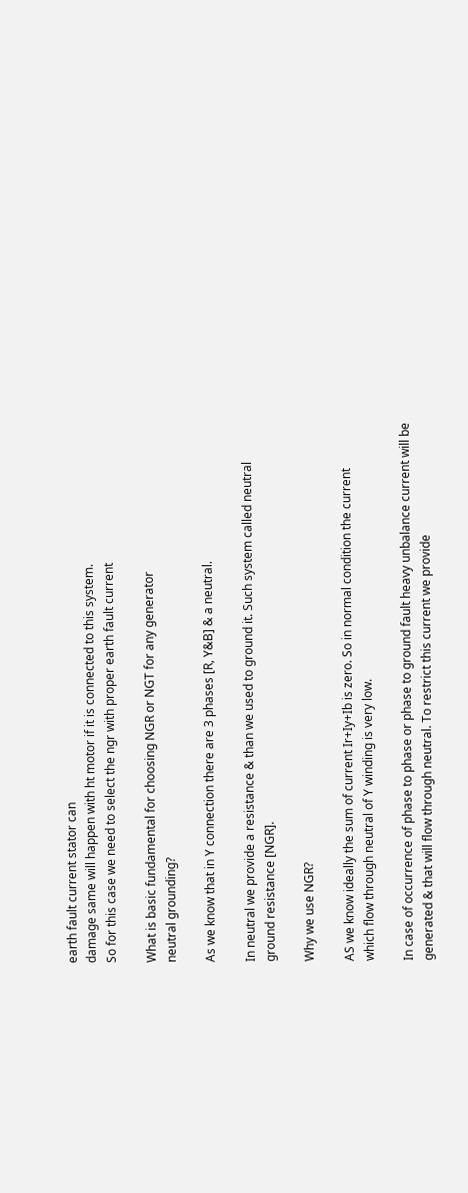earth fault current stator can
damage same will happen with ht motor if it is connected to this system.
So for this case we need to select the ngr with proper earth fault current

What is basic fundamental for choosing NGR or NGT for any generator
neutral grounding?

As we know that in Y connection there are 3 phases [R, Y&B] & a neutral.

In neutral we provide a resistance & than we used to ground it. Such system called neutral
ground resistance [NGR].

Why we use NGR?

AS we know ideally the sum of current Ir+Iy+Ib is zero. So in normal condition the current
which flow through neutral of Y winding is very low.

In case of occurrence of phase to phase or phase to ground fault heavy unbalance current will be
generated & that will flow through neutral. To restrict this current we provide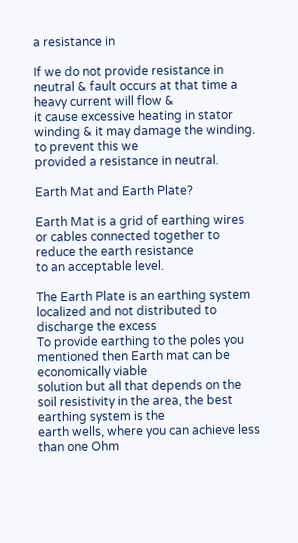a resistance in

If we do not provide resistance in neutral & fault occurs at that time a heavy current will flow &
it cause excessive heating in stator winding & it may damage the winding. to prevent this we
provided a resistance in neutral.

Earth Mat and Earth Plate?

Earth Mat is a grid of earthing wires or cables connected together to reduce the earth resistance
to an acceptable level.

The Earth Plate is an earthing system localized and not distributed to discharge the excess
To provide earthing to the poles you mentioned then Earth mat can be economically viable
solution but all that depends on the soil resistivity in the area, the best earthing system is the
earth wells, where you can achieve less than one Ohm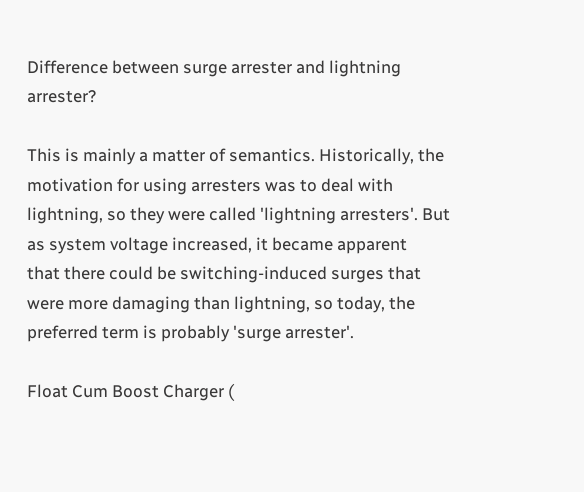Difference between surge arrester and lightning arrester?

This is mainly a matter of semantics. Historically, the motivation for using arresters was to deal with
lightning, so they were called 'lightning arresters'. But as system voltage increased, it became apparent
that there could be switching-induced surges that were more damaging than lightning, so today, the
preferred term is probably 'surge arrester'.

Float Cum Boost Charger (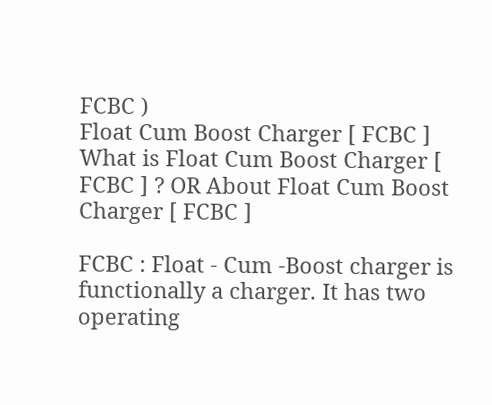FCBC )
Float Cum Boost Charger [ FCBC ]
What is Float Cum Boost Charger [ FCBC ] ? OR About Float Cum Boost Charger [ FCBC ]

FCBC : Float - Cum -Boost charger is functionally a charger. It has two operating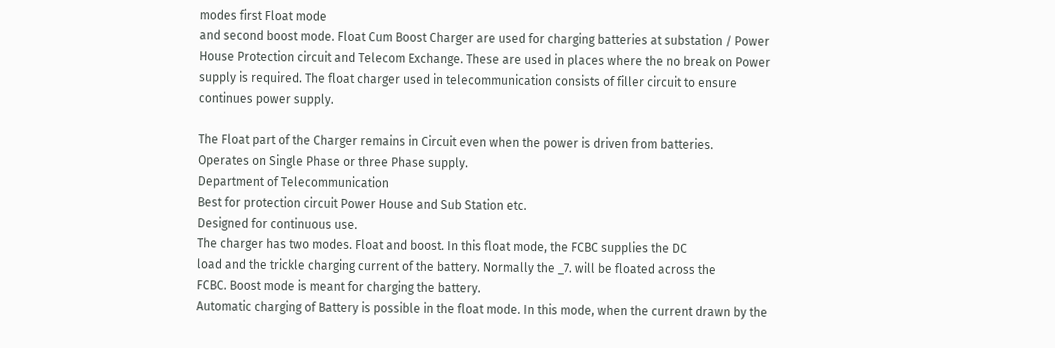modes first Float mode
and second boost mode. Float Cum Boost Charger are used for charging batteries at substation / Power
House Protection circuit and Telecom Exchange. These are used in places where the no break on Power
supply is required. The float charger used in telecommunication consists of filler circuit to ensure
continues power supply.

The Float part of the Charger remains in Circuit even when the power is driven from batteries.
Operates on Single Phase or three Phase supply.
Department of Telecommunication
Best for protection circuit Power House and Sub Station etc.
Designed for continuous use.
The charger has two modes. Float and boost. In this float mode, the FCBC supplies the DC
load and the trickle charging current of the battery. Normally the _7. will be floated across the
FCBC. Boost mode is meant for charging the battery.
Automatic charging of Battery is possible in the float mode. In this mode, when the current drawn by the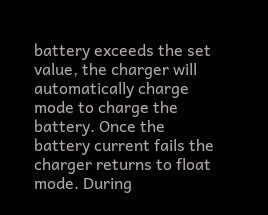battery exceeds the set value, the charger will automatically charge mode to charge the battery. Once the
battery current fails the charger returns to float mode. During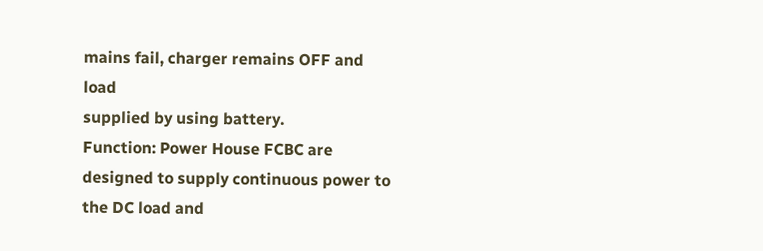mains fail, charger remains OFF and load
supplied by using battery.
Function: Power House FCBC are designed to supply continuous power to the DC load and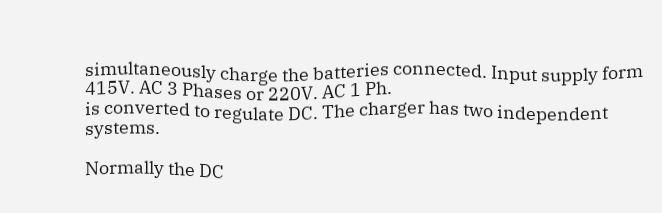simultaneously charge the batteries connected. Input supply form 415V. AC 3 Phases or 220V. AC 1 Ph.
is converted to regulate DC. The charger has two independent systems.

Normally the DC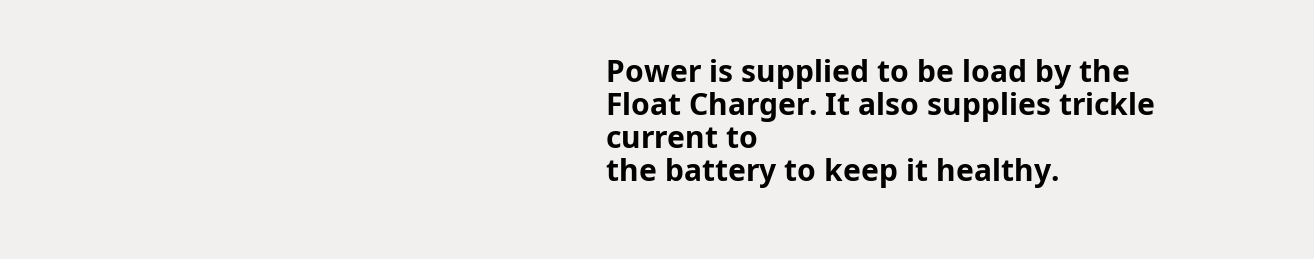Power is supplied to be load by the Float Charger. It also supplies trickle current to
the battery to keep it healthy.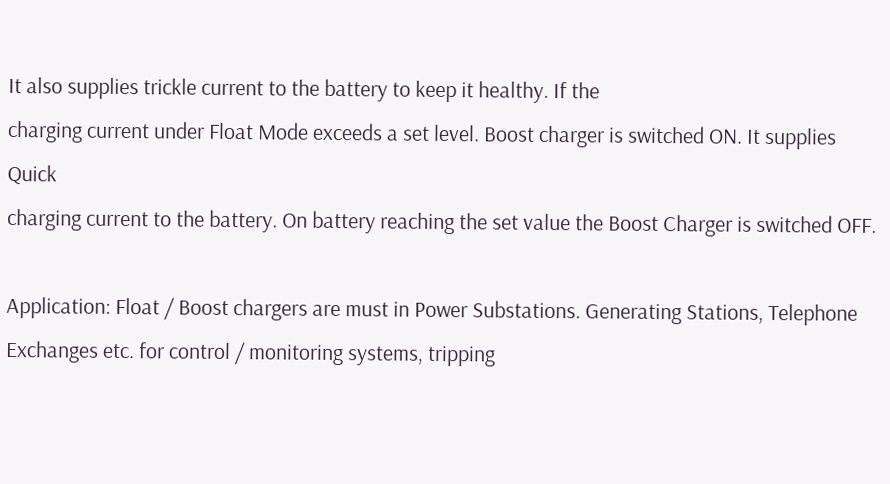It also supplies trickle current to the battery to keep it healthy. If the
charging current under Float Mode exceeds a set level. Boost charger is switched ON. It supplies Quick
charging current to the battery. On battery reaching the set value the Boost Charger is switched OFF.

Application: Float / Boost chargers are must in Power Substations. Generating Stations, Telephone
Exchanges etc. for control / monitoring systems, tripping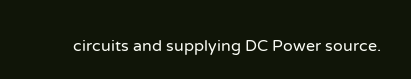circuits and supplying DC Power source.